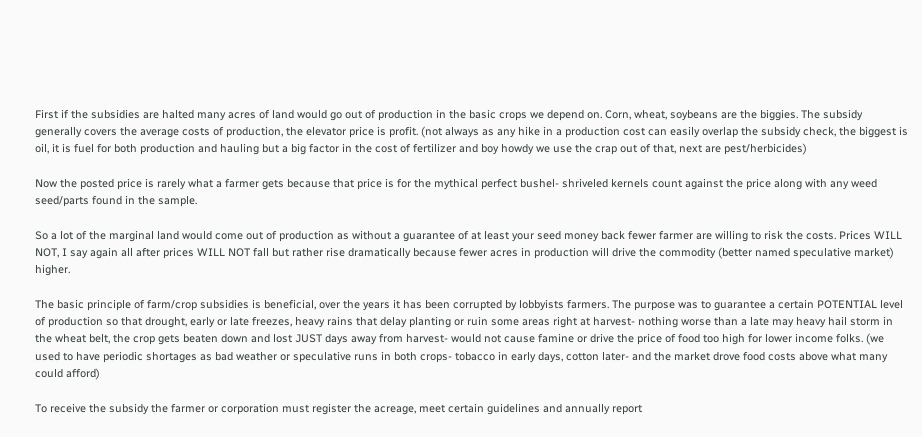First if the subsidies are halted many acres of land would go out of production in the basic crops we depend on. Corn, wheat, soybeans are the biggies. The subsidy generally covers the average costs of production, the elevator price is profit. (not always as any hike in a production cost can easily overlap the subsidy check, the biggest is oil, it is fuel for both production and hauling but a big factor in the cost of fertilizer and boy howdy we use the crap out of that, next are pest/herbicides)

Now the posted price is rarely what a farmer gets because that price is for the mythical perfect bushel- shriveled kernels count against the price along with any weed seed/parts found in the sample.

So a lot of the marginal land would come out of production as without a guarantee of at least your seed money back fewer farmer are willing to risk the costs. Prices WILL NOT, I say again all after prices WILL NOT fall but rather rise dramatically because fewer acres in production will drive the commodity (better named speculative market) higher.

The basic principle of farm/crop subsidies is beneficial, over the years it has been corrupted by lobbyists farmers. The purpose was to guarantee a certain POTENTIAL level of production so that drought, early or late freezes, heavy rains that delay planting or ruin some areas right at harvest- nothing worse than a late may heavy hail storm in the wheat belt, the crop gets beaten down and lost JUST days away from harvest- would not cause famine or drive the price of food too high for lower income folks. (we used to have periodic shortages as bad weather or speculative runs in both crops- tobacco in early days, cotton later- and the market drove food costs above what many could afford)

To receive the subsidy the farmer or corporation must register the acreage, meet certain guidelines and annually report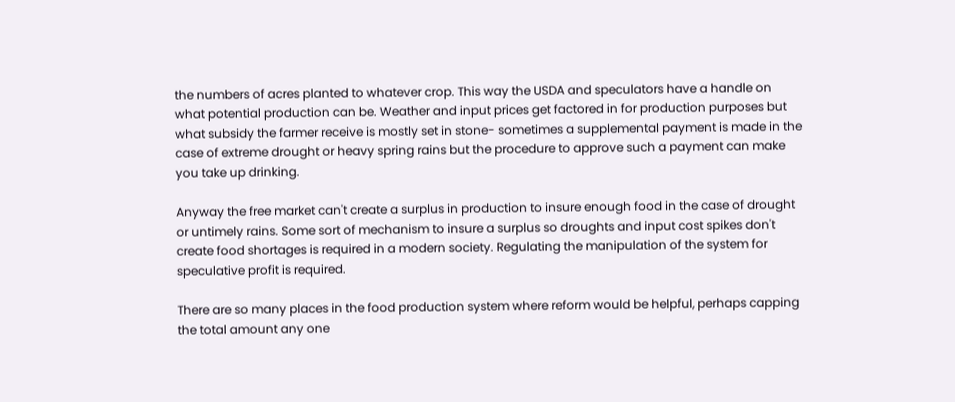the numbers of acres planted to whatever crop. This way the USDA and speculators have a handle on what potential production can be. Weather and input prices get factored in for production purposes but what subsidy the farmer receive is mostly set in stone- sometimes a supplemental payment is made in the case of extreme drought or heavy spring rains but the procedure to approve such a payment can make you take up drinking.

Anyway the free market can't create a surplus in production to insure enough food in the case of drought or untimely rains. Some sort of mechanism to insure a surplus so droughts and input cost spikes don't create food shortages is required in a modern society. Regulating the manipulation of the system for speculative profit is required.

There are so many places in the food production system where reform would be helpful, perhaps capping the total amount any one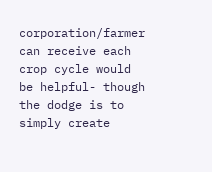corporation/farmer can receive each crop cycle would be helpful- though the dodge is to simply create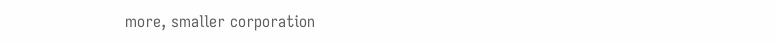more, smaller corporation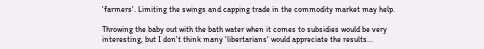'farmers'. Limiting the swings and capping trade in the commodity market may help.

Throwing the baby out with the bath water when it comes to subsidies would be very interesting, but I don't think many 'libertarians' would appreciate the results...